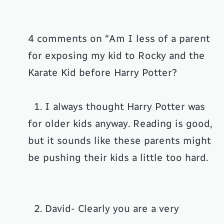4 comments on “Am I less of a parent for exposing my kid to Rocky and the Karate Kid before Harry Potter?

  1. I always thought Harry Potter was for older kids anyway. Reading is good, but it sounds like these parents might be pushing their kids a little too hard.


  2. David- Clearly you are a very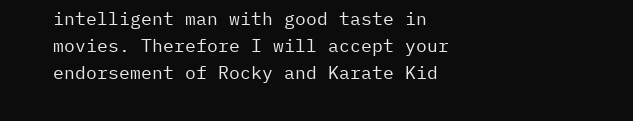intelligent man with good taste in movies. Therefore I will accept your endorsement of Rocky and Karate Kid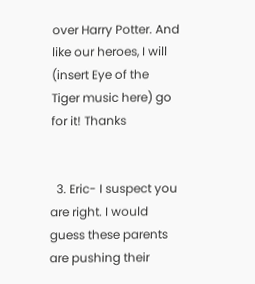over Harry Potter. And like our heroes, I will (insert Eye of the Tiger music here) go for it! Thanks


  3. Eric- I suspect you are right. I would guess these parents are pushing their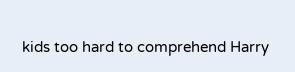kids too hard to comprehend Harry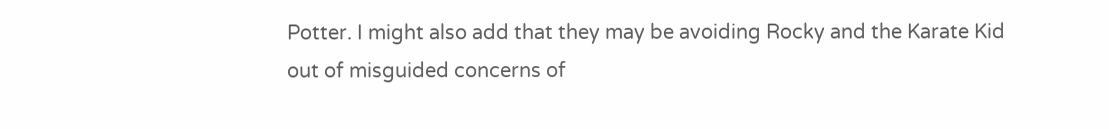Potter. I might also add that they may be avoiding Rocky and the Karate Kid out of misguided concerns of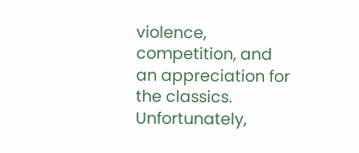violence, competition, and an appreciation for the classics. Unfortunately,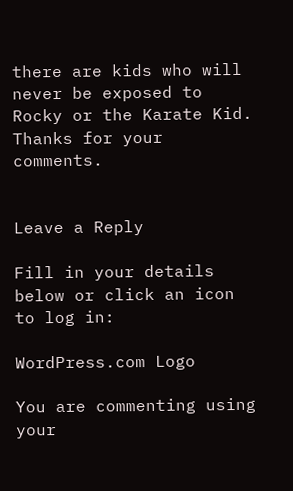there are kids who will never be exposed to Rocky or the Karate Kid. Thanks for your comments.


Leave a Reply

Fill in your details below or click an icon to log in:

WordPress.com Logo

You are commenting using your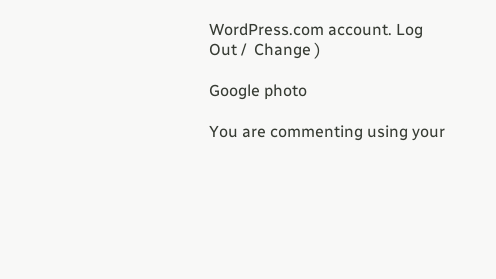WordPress.com account. Log Out /  Change )

Google photo

You are commenting using your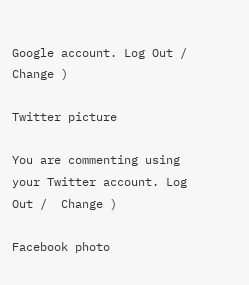Google account. Log Out /  Change )

Twitter picture

You are commenting using your Twitter account. Log Out /  Change )

Facebook photo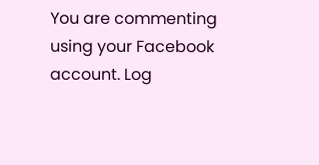You are commenting using your Facebook account. Log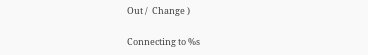Out /  Change )

Connecting to %s